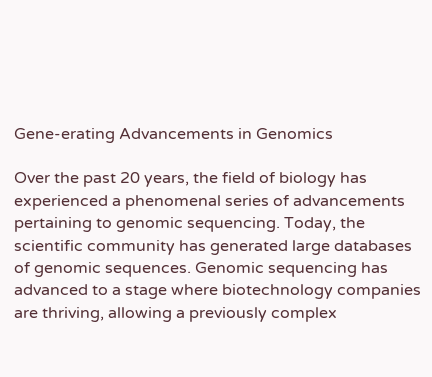Gene-erating Advancements in Genomics

Over the past 20 years, the field of biology has experienced a phenomenal series of advancements pertaining to genomic sequencing. Today, the scientific community has generated large databases of genomic sequences. Genomic sequencing has advanced to a stage where biotechnology companies are thriving, allowing a previously complex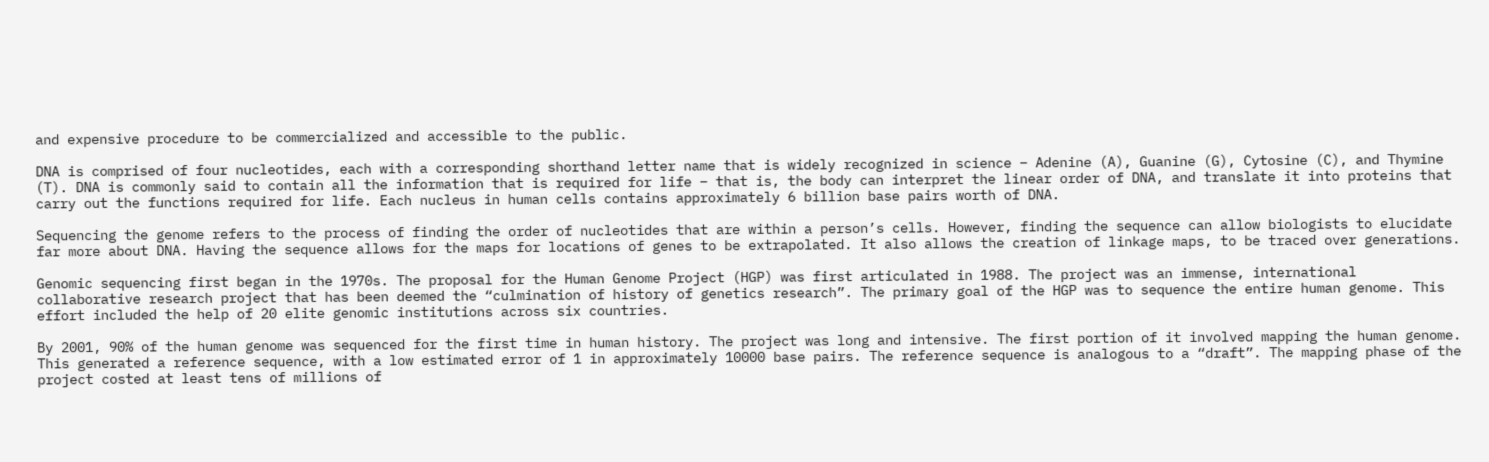and expensive procedure to be commercialized and accessible to the public.

DNA is comprised of four nucleotides, each with a corresponding shorthand letter name that is widely recognized in science – Adenine (A), Guanine (G), Cytosine (C), and Thymine (T). DNA is commonly said to contain all the information that is required for life – that is, the body can interpret the linear order of DNA, and translate it into proteins that carry out the functions required for life. Each nucleus in human cells contains approximately 6 billion base pairs worth of DNA.

Sequencing the genome refers to the process of finding the order of nucleotides that are within a person’s cells. However, finding the sequence can allow biologists to elucidate far more about DNA. Having the sequence allows for the maps for locations of genes to be extrapolated. It also allows the creation of linkage maps, to be traced over generations.

Genomic sequencing first began in the 1970s. The proposal for the Human Genome Project (HGP) was first articulated in 1988. The project was an immense, international collaborative research project that has been deemed the “culmination of history of genetics research”. The primary goal of the HGP was to sequence the entire human genome. This effort included the help of 20 elite genomic institutions across six countries.

By 2001, 90% of the human genome was sequenced for the first time in human history. The project was long and intensive. The first portion of it involved mapping the human genome. This generated a reference sequence, with a low estimated error of 1 in approximately 10000 base pairs. The reference sequence is analogous to a “draft”. The mapping phase of the project costed at least tens of millions of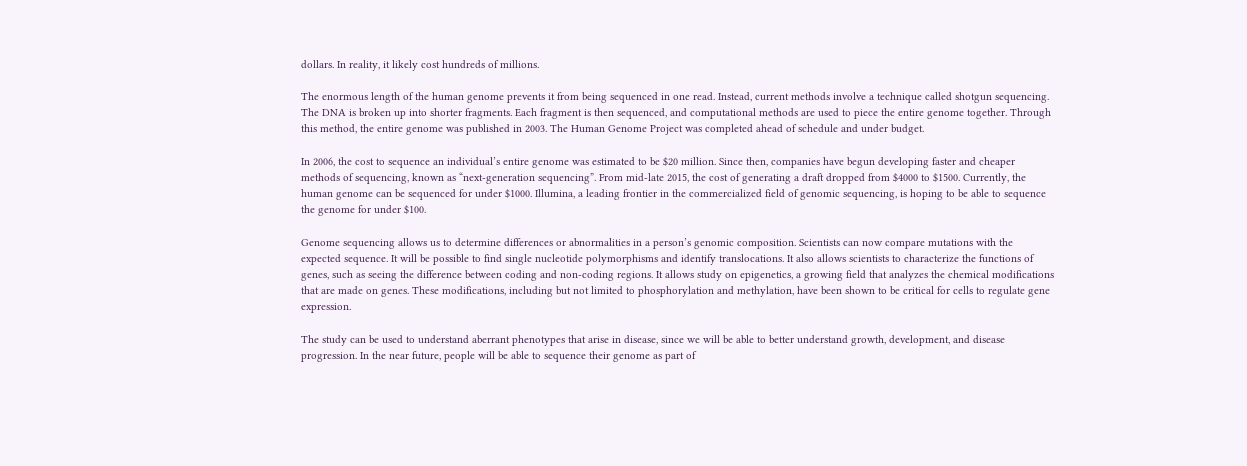dollars. In reality, it likely cost hundreds of millions.

The enormous length of the human genome prevents it from being sequenced in one read. Instead, current methods involve a technique called shotgun sequencing. The DNA is broken up into shorter fragments. Each fragment is then sequenced, and computational methods are used to piece the entire genome together. Through this method, the entire genome was published in 2003. The Human Genome Project was completed ahead of schedule and under budget.

In 2006, the cost to sequence an individual’s entire genome was estimated to be $20 million. Since then, companies have begun developing faster and cheaper methods of sequencing, known as “next-generation sequencing”. From mid-late 2015, the cost of generating a draft dropped from $4000 to $1500. Currently, the human genome can be sequenced for under $1000. Illumina, a leading frontier in the commercialized field of genomic sequencing, is hoping to be able to sequence the genome for under $100.

Genome sequencing allows us to determine differences or abnormalities in a person’s genomic composition. Scientists can now compare mutations with the expected sequence. It will be possible to find single nucleotide polymorphisms and identify translocations. It also allows scientists to characterize the functions of genes, such as seeing the difference between coding and non-coding regions. It allows study on epigenetics, a growing field that analyzes the chemical modifications that are made on genes. These modifications, including but not limited to phosphorylation and methylation, have been shown to be critical for cells to regulate gene expression.

The study can be used to understand aberrant phenotypes that arise in disease, since we will be able to better understand growth, development, and disease progression. In the near future, people will be able to sequence their genome as part of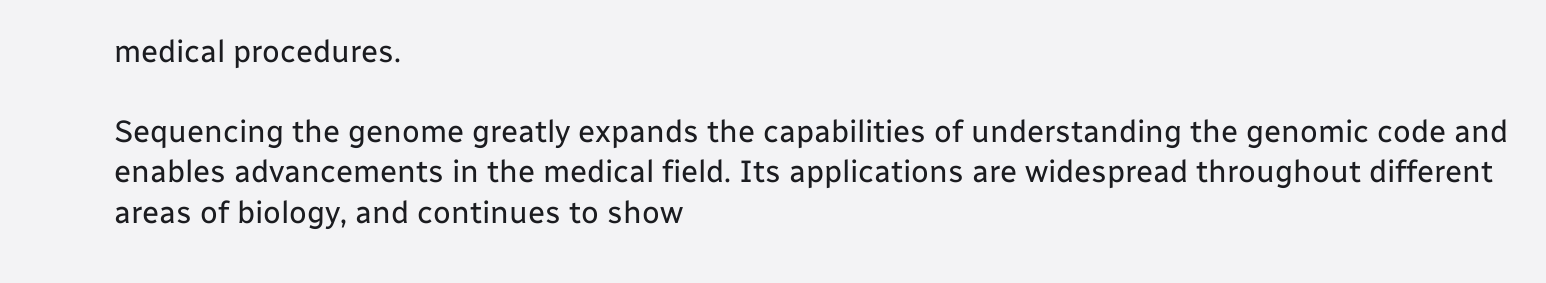medical procedures.

Sequencing the genome greatly expands the capabilities of understanding the genomic code and enables advancements in the medical field. Its applications are widespread throughout different areas of biology, and continues to show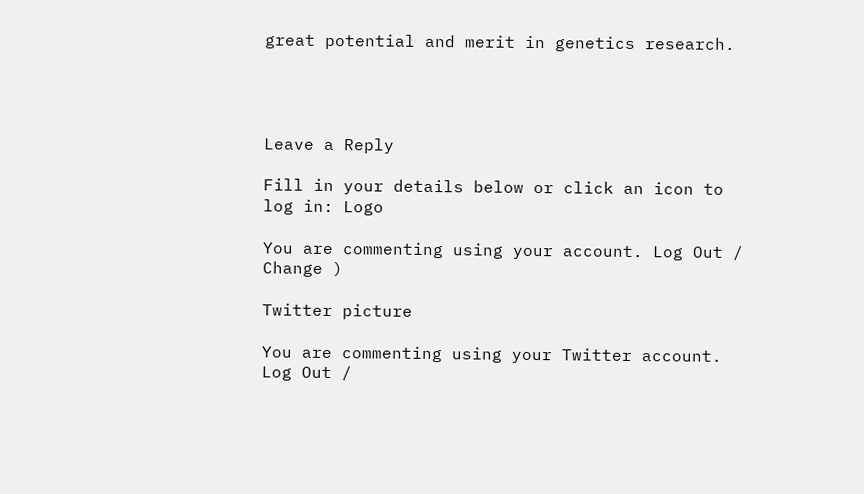great potential and merit in genetics research.




Leave a Reply

Fill in your details below or click an icon to log in: Logo

You are commenting using your account. Log Out /  Change )

Twitter picture

You are commenting using your Twitter account. Log Out /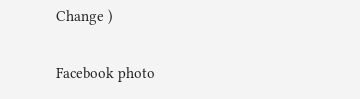Change )

Facebook photo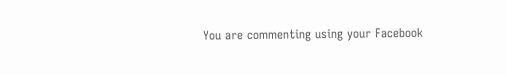You are commenting using your Facebook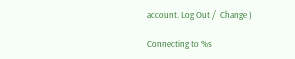account. Log Out /  Change )

Connecting to %s